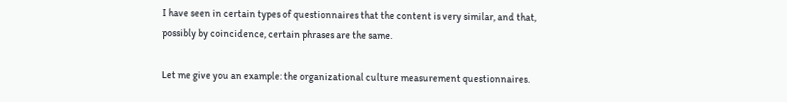I have seen in certain types of questionnaires that the content is very similar, and that, possibly by coincidence, certain phrases are the same.

Let me give you an example: the organizational culture measurement questionnaires.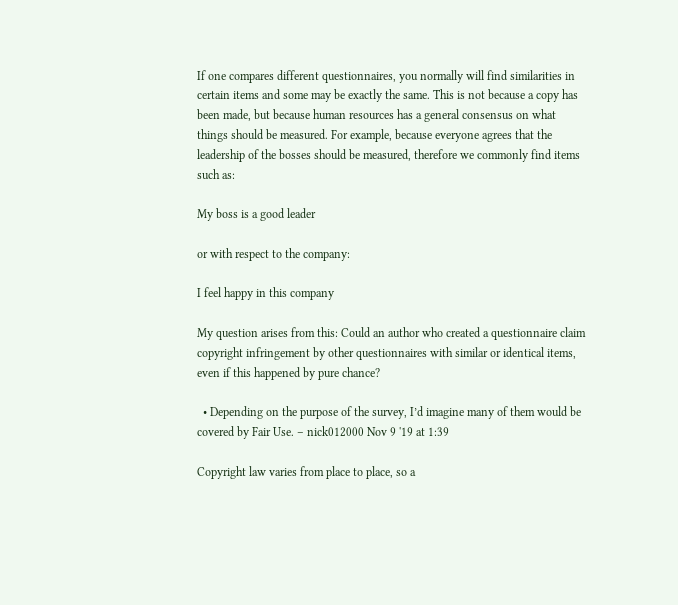If one compares different questionnaires, you normally will find similarities in certain items and some may be exactly the same. This is not because a copy has been made, but because human resources has a general consensus on what things should be measured. For example, because everyone agrees that the leadership of the bosses should be measured, therefore we commonly find items such as:

My boss is a good leader

or with respect to the company:

I feel happy in this company

My question arises from this: Could an author who created a questionnaire claim copyright infringement by other questionnaires with similar or identical items, even if this happened by pure chance?

  • Depending on the purpose of the survey, I’d imagine many of them would be covered by Fair Use. – nick012000 Nov 9 '19 at 1:39

Copyright law varies from place to place, so a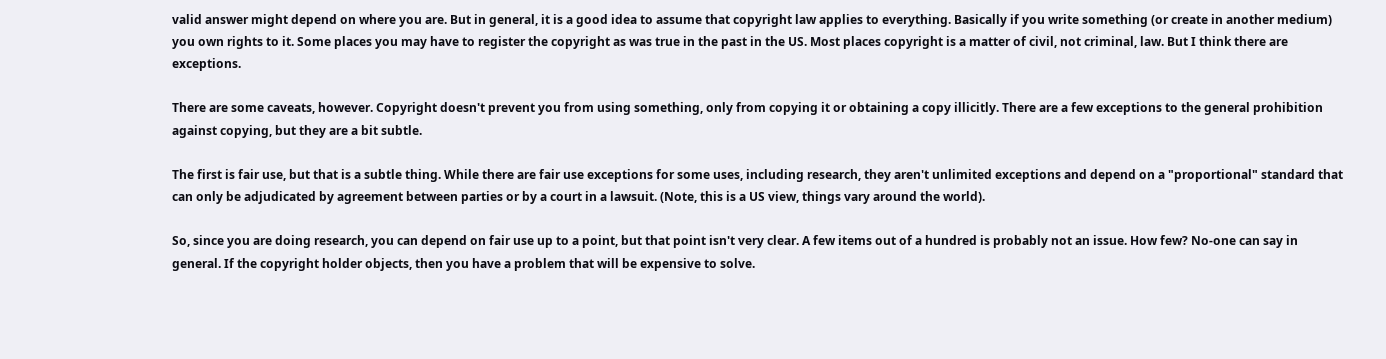valid answer might depend on where you are. But in general, it is a good idea to assume that copyright law applies to everything. Basically if you write something (or create in another medium) you own rights to it. Some places you may have to register the copyright as was true in the past in the US. Most places copyright is a matter of civil, not criminal, law. But I think there are exceptions.

There are some caveats, however. Copyright doesn't prevent you from using something, only from copying it or obtaining a copy illicitly. There are a few exceptions to the general prohibition against copying, but they are a bit subtle.

The first is fair use, but that is a subtle thing. While there are fair use exceptions for some uses, including research, they aren't unlimited exceptions and depend on a "proportional" standard that can only be adjudicated by agreement between parties or by a court in a lawsuit. (Note, this is a US view, things vary around the world).

So, since you are doing research, you can depend on fair use up to a point, but that point isn't very clear. A few items out of a hundred is probably not an issue. How few? No-one can say in general. If the copyright holder objects, then you have a problem that will be expensive to solve.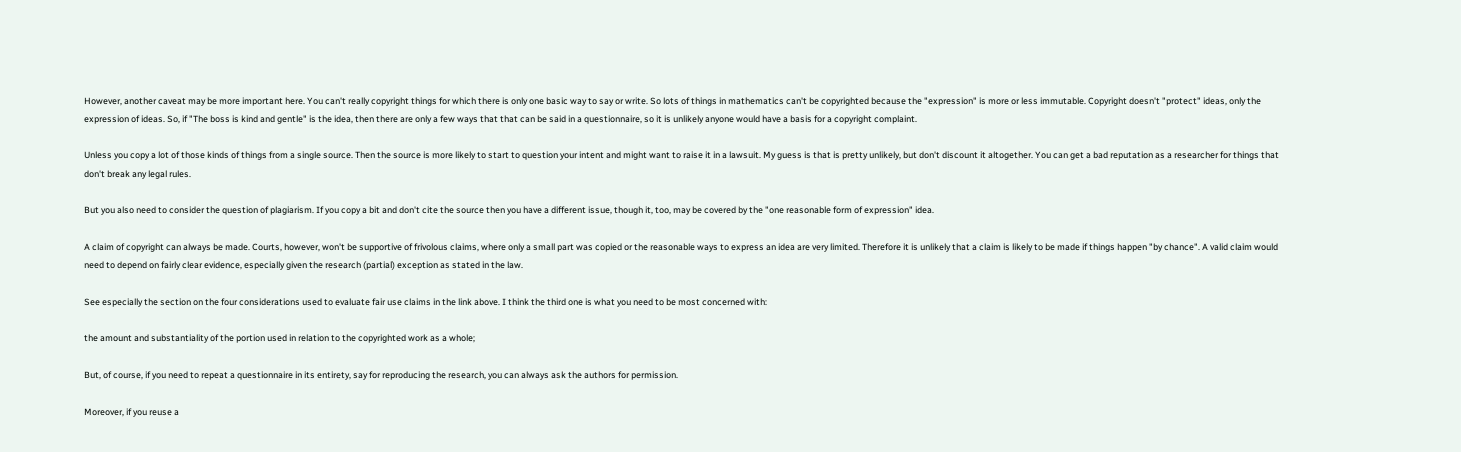However, another caveat may be more important here. You can't really copyright things for which there is only one basic way to say or write. So lots of things in mathematics can't be copyrighted because the "expression" is more or less immutable. Copyright doesn't "protect" ideas, only the expression of ideas. So, if "The boss is kind and gentle" is the idea, then there are only a few ways that that can be said in a questionnaire, so it is unlikely anyone would have a basis for a copyright complaint.

Unless you copy a lot of those kinds of things from a single source. Then the source is more likely to start to question your intent and might want to raise it in a lawsuit. My guess is that is pretty unlikely, but don't discount it altogether. You can get a bad reputation as a researcher for things that don't break any legal rules.

But you also need to consider the question of plagiarism. If you copy a bit and don't cite the source then you have a different issue, though it, too, may be covered by the "one reasonable form of expression" idea.

A claim of copyright can always be made. Courts, however, won't be supportive of frivolous claims, where only a small part was copied or the reasonable ways to express an idea are very limited. Therefore it is unlikely that a claim is likely to be made if things happen "by chance". A valid claim would need to depend on fairly clear evidence, especially given the research (partial) exception as stated in the law.

See especially the section on the four considerations used to evaluate fair use claims in the link above. I think the third one is what you need to be most concerned with:

the amount and substantiality of the portion used in relation to the copyrighted work as a whole;

But, of course, if you need to repeat a questionnaire in its entirety, say for reproducing the research, you can always ask the authors for permission.

Moreover, if you reuse a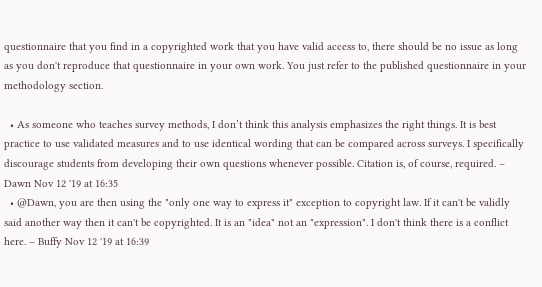questionnaire that you find in a copyrighted work that you have valid access to, there should be no issue as long as you don't reproduce that questionnaire in your own work. You just refer to the published questionnaire in your methodology section.

  • As someone who teaches survey methods, I don’t think this analysis emphasizes the right things. It is best practice to use validated measures and to use identical wording that can be compared across surveys. I specifically discourage students from developing their own questions whenever possible. Citation is, of course, required. – Dawn Nov 12 '19 at 16:35
  • @Dawn, you are then using the "only one way to express it" exception to copyright law. If it can't be validly said another way then it can't be copyrighted. It is an "idea" not an "expression". I don't think there is a conflict here. – Buffy Nov 12 '19 at 16:39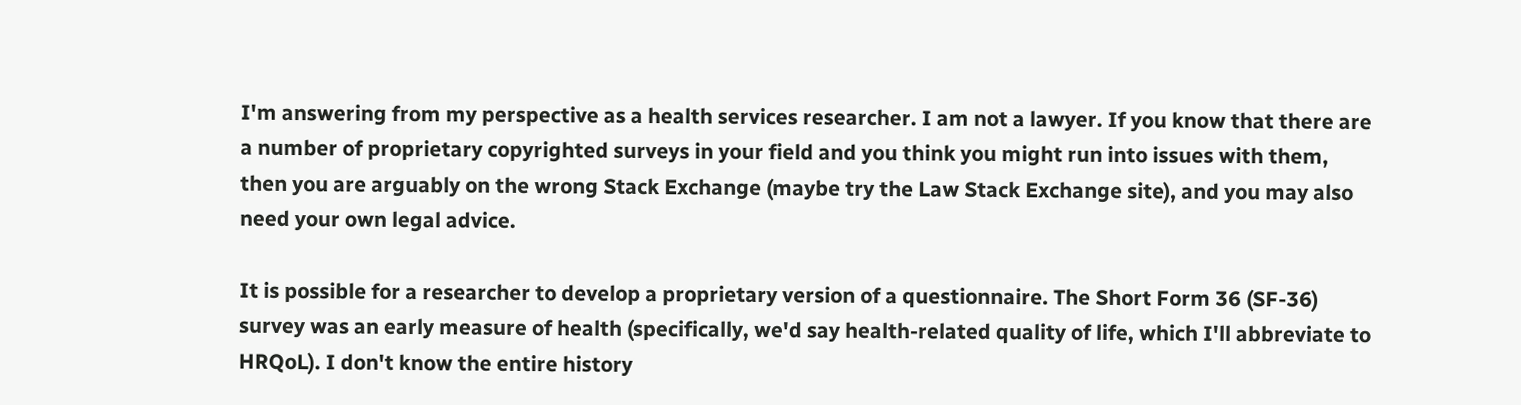I'm answering from my perspective as a health services researcher. I am not a lawyer. If you know that there are a number of proprietary copyrighted surveys in your field and you think you might run into issues with them, then you are arguably on the wrong Stack Exchange (maybe try the Law Stack Exchange site), and you may also need your own legal advice.

It is possible for a researcher to develop a proprietary version of a questionnaire. The Short Form 36 (SF-36) survey was an early measure of health (specifically, we'd say health-related quality of life, which I'll abbreviate to HRQoL). I don't know the entire history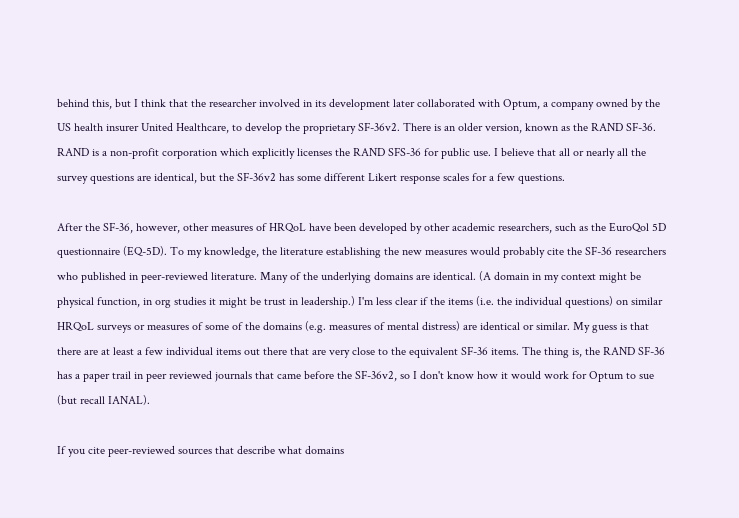behind this, but I think that the researcher involved in its development later collaborated with Optum, a company owned by the US health insurer United Healthcare, to develop the proprietary SF-36v2. There is an older version, known as the RAND SF-36. RAND is a non-profit corporation which explicitly licenses the RAND SFS-36 for public use. I believe that all or nearly all the survey questions are identical, but the SF-36v2 has some different Likert response scales for a few questions.

After the SF-36, however, other measures of HRQoL have been developed by other academic researchers, such as the EuroQol 5D questionnaire (EQ-5D). To my knowledge, the literature establishing the new measures would probably cite the SF-36 researchers who published in peer-reviewed literature. Many of the underlying domains are identical. (A domain in my context might be physical function, in org studies it might be trust in leadership.) I'm less clear if the items (i.e. the individual questions) on similar HRQoL surveys or measures of some of the domains (e.g. measures of mental distress) are identical or similar. My guess is that there are at least a few individual items out there that are very close to the equivalent SF-36 items. The thing is, the RAND SF-36 has a paper trail in peer reviewed journals that came before the SF-36v2, so I don't know how it would work for Optum to sue (but recall IANAL).

If you cite peer-reviewed sources that describe what domains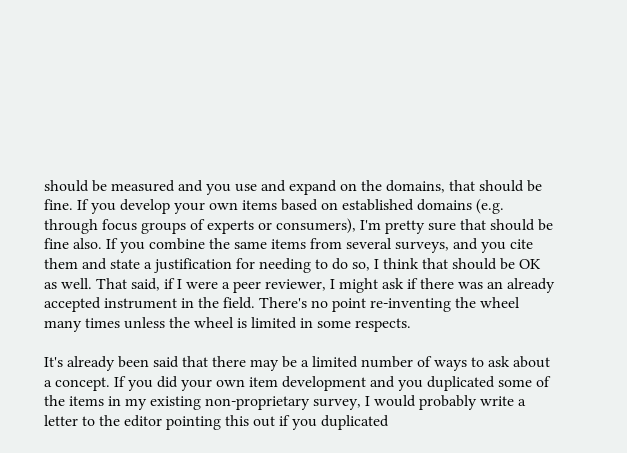should be measured and you use and expand on the domains, that should be fine. If you develop your own items based on established domains (e.g. through focus groups of experts or consumers), I'm pretty sure that should be fine also. If you combine the same items from several surveys, and you cite them and state a justification for needing to do so, I think that should be OK as well. That said, if I were a peer reviewer, I might ask if there was an already accepted instrument in the field. There's no point re-inventing the wheel many times unless the wheel is limited in some respects.

It's already been said that there may be a limited number of ways to ask about a concept. If you did your own item development and you duplicated some of the items in my existing non-proprietary survey, I would probably write a letter to the editor pointing this out if you duplicated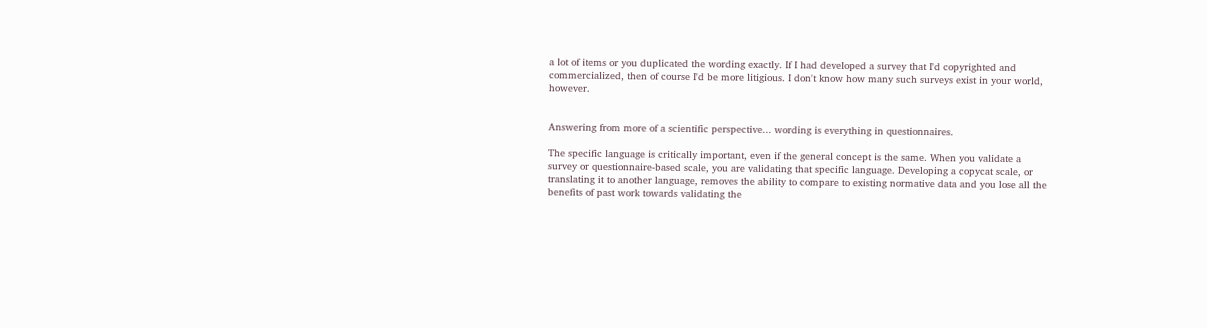a lot of items or you duplicated the wording exactly. If I had developed a survey that I'd copyrighted and commercialized, then of course I'd be more litigious. I don't know how many such surveys exist in your world, however.


Answering from more of a scientific perspective... wording is everything in questionnaires.

The specific language is critically important, even if the general concept is the same. When you validate a survey or questionnaire-based scale, you are validating that specific language. Developing a copycat scale, or translating it to another language, removes the ability to compare to existing normative data and you lose all the benefits of past work towards validating the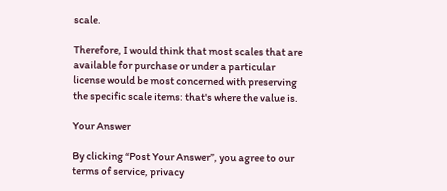scale.

Therefore, I would think that most scales that are available for purchase or under a particular license would be most concerned with preserving the specific scale items: that's where the value is.

Your Answer

By clicking “Post Your Answer”, you agree to our terms of service, privacy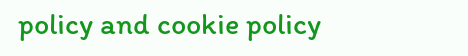policy and cookie policy